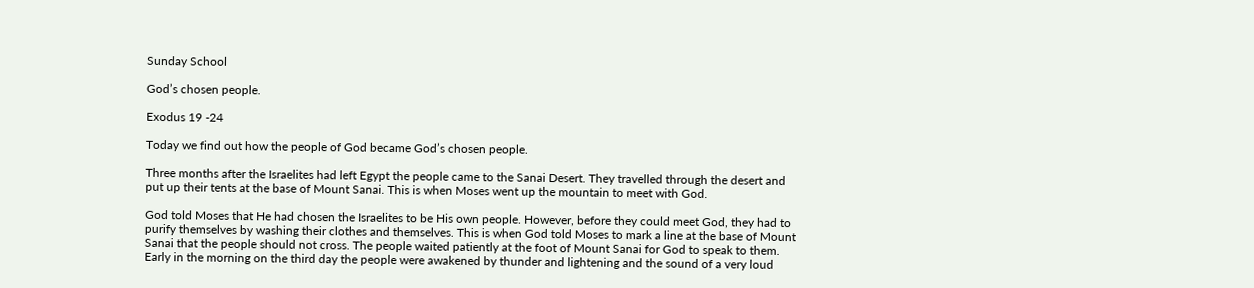Sunday School

God’s chosen people.

Exodus 19 -24

Today we find out how the people of God became God’s chosen people.

Three months after the Israelites had left Egypt the people came to the Sanai Desert. They travelled through the desert and put up their tents at the base of Mount Sanai. This is when Moses went up the mountain to meet with God.

God told Moses that He had chosen the Israelites to be His own people. However, before they could meet God, they had to purify themselves by washing their clothes and themselves. This is when God told Moses to mark a line at the base of Mount Sanai that the people should not cross. The people waited patiently at the foot of Mount Sanai for God to speak to them. Early in the morning on the third day the people were awakened by thunder and lightening and the sound of a very loud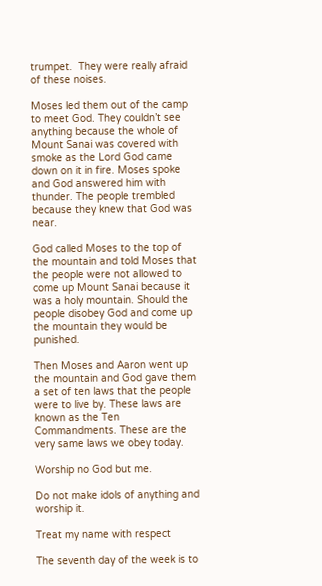trumpet.  They were really afraid of these noises.

Moses led them out of the camp to meet God. They couldn’t see anything because the whole of Mount Sanai was covered with smoke as the Lord God came down on it in fire. Moses spoke and God answered him with thunder. The people trembled because they knew that God was near.

God called Moses to the top of the mountain and told Moses that the people were not allowed to come up Mount Sanai because it was a holy mountain. Should the people disobey God and come up the mountain they would be punished.

Then Moses and Aaron went up the mountain and God gave them a set of ten laws that the people were to live by. These laws are known as the Ten Commandments. These are the very same laws we obey today.

Worship no God but me.

Do not make idols of anything and worship it.

Treat my name with respect

The seventh day of the week is to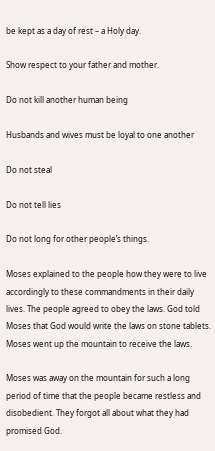be kept as a day of rest – a Holy day.

Show respect to your father and mother.

Do not kill another human being

Husbands and wives must be loyal to one another

Do not steal

Do not tell lies

Do not long for other people’s things.

Moses explained to the people how they were to live accordingly to these commandments in their daily lives. The people agreed to obey the laws. God told Moses that God would write the laws on stone tablets.  Moses went up the mountain to receive the laws.

Moses was away on the mountain for such a long period of time that the people became restless and disobedient. They forgot all about what they had promised God.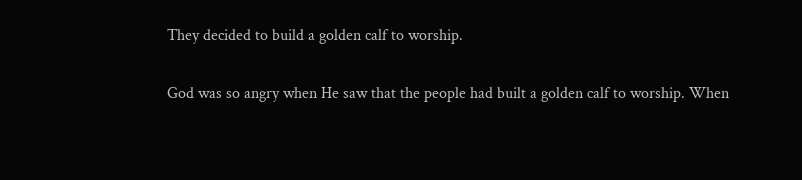They decided to build a golden calf to worship.

God was so angry when He saw that the people had built a golden calf to worship. When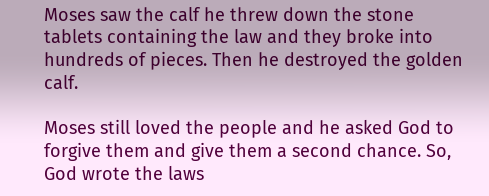Moses saw the calf he threw down the stone tablets containing the law and they broke into hundreds of pieces. Then he destroyed the golden calf.

Moses still loved the people and he asked God to forgive them and give them a second chance. So, God wrote the laws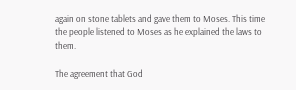again on stone tablets and gave them to Moses. This time the people listened to Moses as he explained the laws to them.

The agreement that God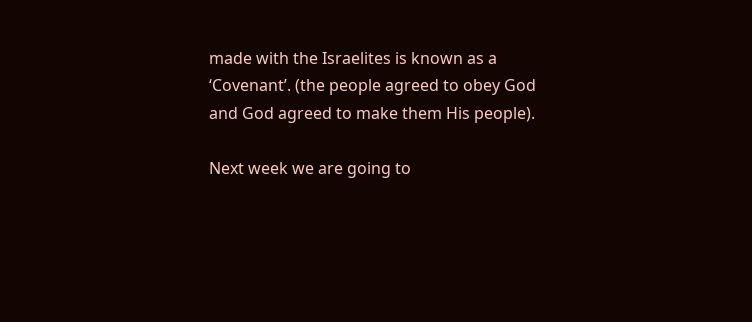made with the Israelites is known as a ‘Covenant’. (the people agreed to obey God and God agreed to make them His people).

Next week we are going to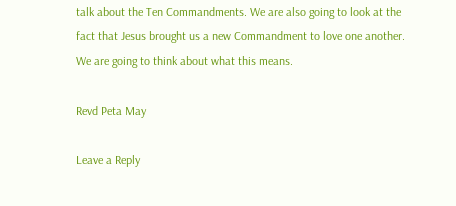talk about the Ten Commandments. We are also going to look at the fact that Jesus brought us a new Commandment to love one another. We are going to think about what this means.

Revd Peta May

Leave a Reply